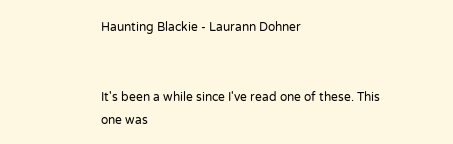Haunting Blackie - Laurann Dohner


It's been a while since I've read one of these. This one was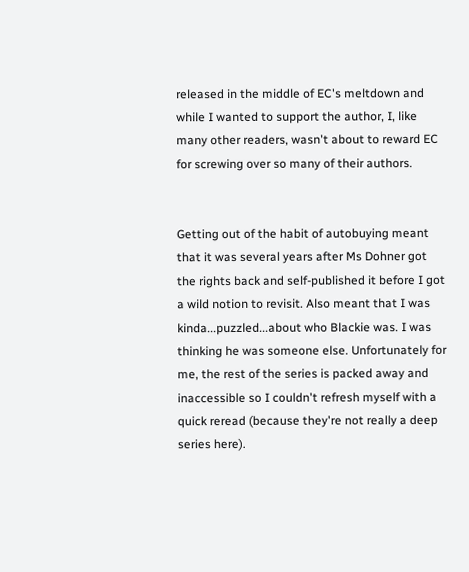released in the middle of EC's meltdown and while I wanted to support the author, I, like many other readers, wasn't about to reward EC for screwing over so many of their authors.


Getting out of the habit of autobuying meant that it was several years after Ms Dohner got the rights back and self-published it before I got a wild notion to revisit. Also meant that I was kinda...puzzled...about who Blackie was. I was thinking he was someone else. Unfortunately for me, the rest of the series is packed away and inaccessible so I couldn't refresh myself with a quick reread (because they're not really a deep series here).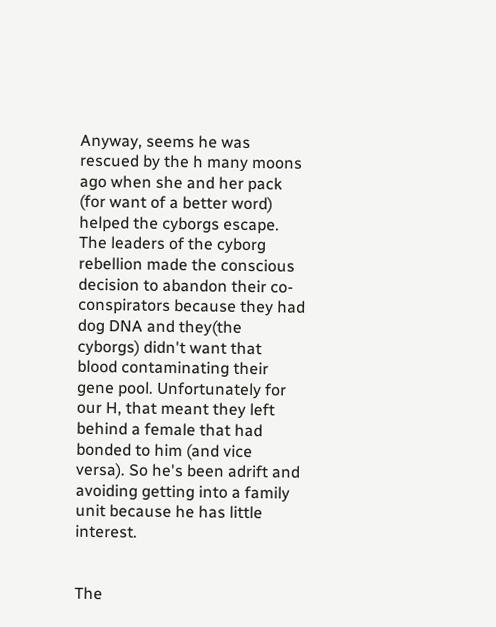Anyway, seems he was rescued by the h many moons ago when she and her pack (for want of a better word) helped the cyborgs escape. The leaders of the cyborg rebellion made the conscious decision to abandon their co-conspirators because they had dog DNA and they(the cyborgs) didn't want that blood contaminating their gene pool. Unfortunately for our H, that meant they left behind a female that had bonded to him (and vice versa). So he's been adrift and avoiding getting into a family unit because he has little interest.


The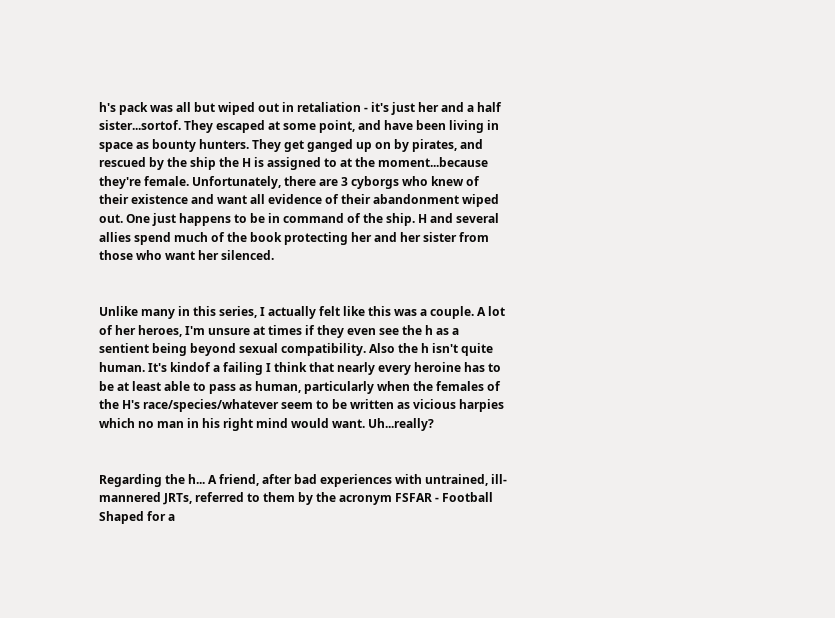h's pack was all but wiped out in retaliation - it's just her and a half sister...sortof. They escaped at some point, and have been living in space as bounty hunters. They get ganged up on by pirates, and rescued by the ship the H is assigned to at the moment...because they're female. Unfortunately, there are 3 cyborgs who knew of their existence and want all evidence of their abandonment wiped out. One just happens to be in command of the ship. H and several allies spend much of the book protecting her and her sister from those who want her silenced.


Unlike many in this series, I actually felt like this was a couple. A lot of her heroes, I'm unsure at times if they even see the h as a sentient being beyond sexual compatibility. Also the h isn't quite human. It's kindof a failing I think that nearly every heroine has to be at least able to pass as human, particularly when the females of the H's race/species/whatever seem to be written as vicious harpies which no man in his right mind would want. Uh...really?


Regarding the h... A friend, after bad experiences with untrained, ill-mannered JRTs, referred to them by the acronym FSFAR - Football Shaped for a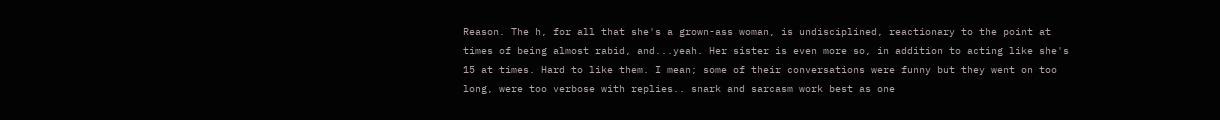Reason. The h, for all that she's a grown-ass woman, is undisciplined, reactionary to the point at times of being almost rabid, and...yeah. Her sister is even more so, in addition to acting like she's 15 at times. Hard to like them. I mean; some of their conversations were funny but they went on too long, were too verbose with replies.. snark and sarcasm work best as one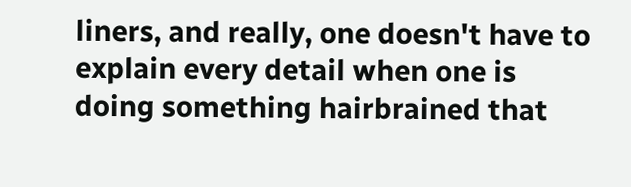liners, and really, one doesn't have to explain every detail when one is doing something hairbrained that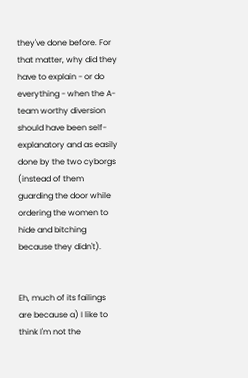they've done before. For that matter, why did they have to explain - or do everything - when the A-team worthy diversion should have been self-explanatory and as easily done by the two cyborgs (instead of them guarding the door while ordering the women to hide and bitching because they didn't).


Eh, much of its failings are because a) I like to think I'm not the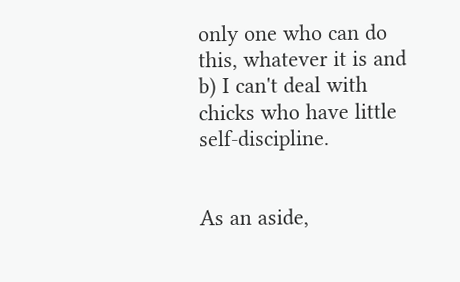only one who can do this, whatever it is and b) I can't deal with chicks who have little self-discipline.


As an aside,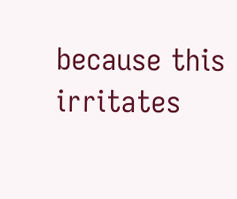because this irritates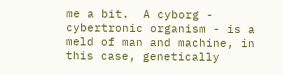me a bit.  A cyborg - cybertronic organism - is a meld of man and machine, in this case, genetically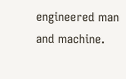engineered man and machine.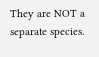They are NOT a separate species.